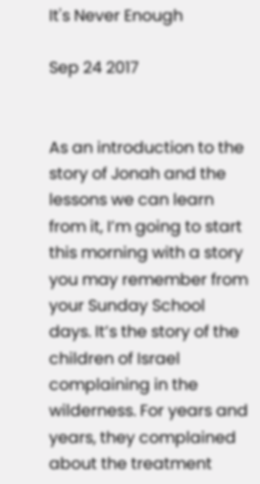It's Never Enough

Sep 24 2017


As an introduction to the story of Jonah and the lessons we can learn from it, I’m going to start this morning with a story you may remember from your Sunday School days. It’s the story of the children of Israel complaining in the wilderness. For years and years, they complained about the treatment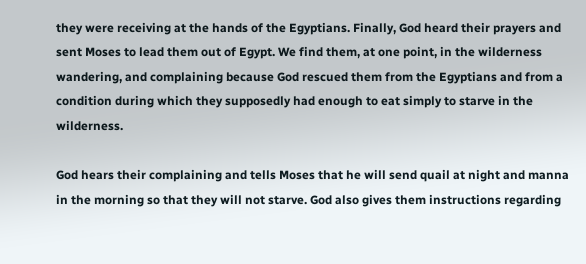they were receiving at the hands of the Egyptians. Finally, God heard their prayers and sent Moses to lead them out of Egypt. We find them, at one point, in the wilderness wandering, and complaining because God rescued them from the Egyptians and from a condition during which they supposedly had enough to eat simply to starve in the wilderness.

God hears their complaining and tells Moses that he will send quail at night and manna in the morning so that they will not starve. God also gives them instructions regarding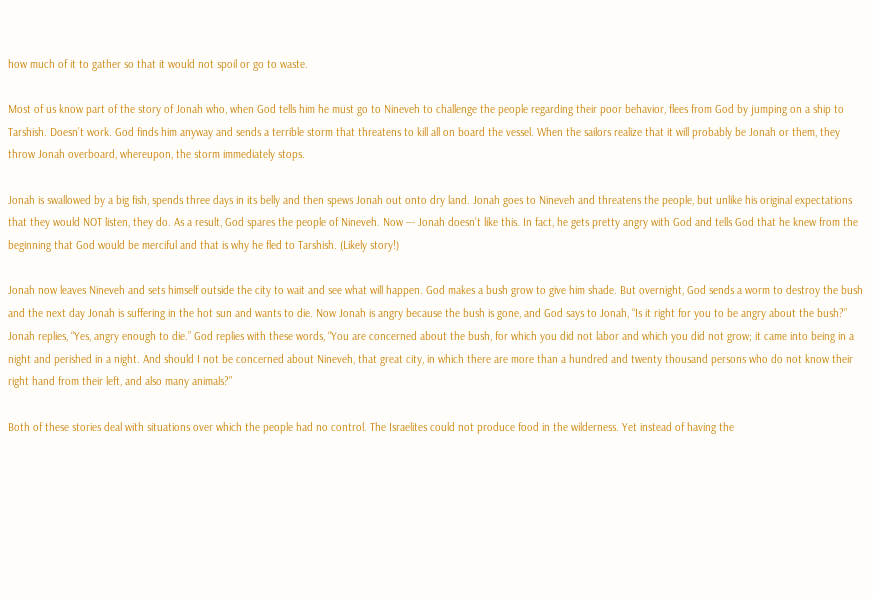how much of it to gather so that it would not spoil or go to waste.

Most of us know part of the story of Jonah who, when God tells him he must go to Nineveh to challenge the people regarding their poor behavior, flees from God by jumping on a ship to Tarshish. Doesn’t work. God finds him anyway and sends a terrible storm that threatens to kill all on board the vessel. When the sailors realize that it will probably be Jonah or them, they throw Jonah overboard, whereupon, the storm immediately stops.

Jonah is swallowed by a big fish, spends three days in its belly and then spews Jonah out onto dry land. Jonah goes to Nineveh and threatens the people, but unlike his original expectations that they would NOT listen, they do. As a result, God spares the people of Nineveh. Now --- Jonah doesn’t like this. In fact, he gets pretty angry with God and tells God that he knew from the beginning that God would be merciful and that is why he fled to Tarshish. (Likely story!)

Jonah now leaves Nineveh and sets himself outside the city to wait and see what will happen. God makes a bush grow to give him shade. But overnight, God sends a worm to destroy the bush and the next day Jonah is suffering in the hot sun and wants to die. Now Jonah is angry because the bush is gone, and God says to Jonah, “Is it right for you to be angry about the bush?” Jonah replies, “Yes, angry enough to die.” God replies with these words, “You are concerned about the bush, for which you did not labor and which you did not grow; it came into being in a night and perished in a night. And should I not be concerned about Nineveh, that great city, in which there are more than a hundred and twenty thousand persons who do not know their right hand from their left, and also many animals?”

Both of these stories deal with situations over which the people had no control. The Israelites could not produce food in the wilderness. Yet instead of having the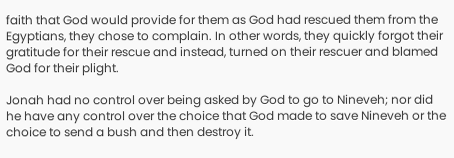faith that God would provide for them as God had rescued them from the Egyptians, they chose to complain. In other words, they quickly forgot their gratitude for their rescue and instead, turned on their rescuer and blamed God for their plight.

Jonah had no control over being asked by God to go to Nineveh; nor did he have any control over the choice that God made to save Nineveh or the choice to send a bush and then destroy it.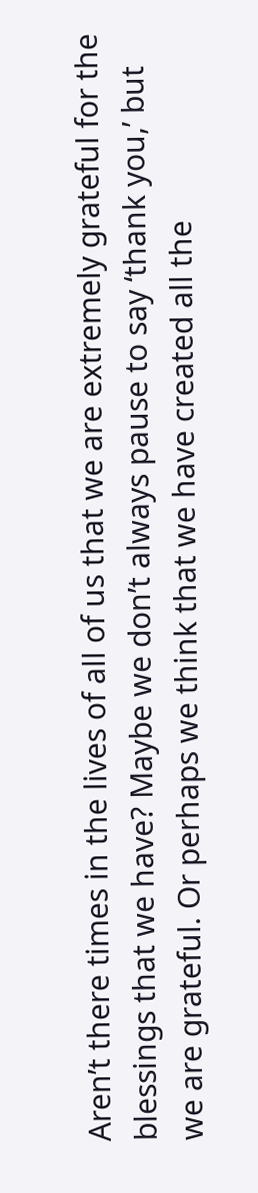Aren’t there times in the lives of all of us that we are extremely grateful for the blessings that we have? Maybe we don’t always pause to say ‘thank you,’ but we are grateful. Or perhaps we think that we have created all the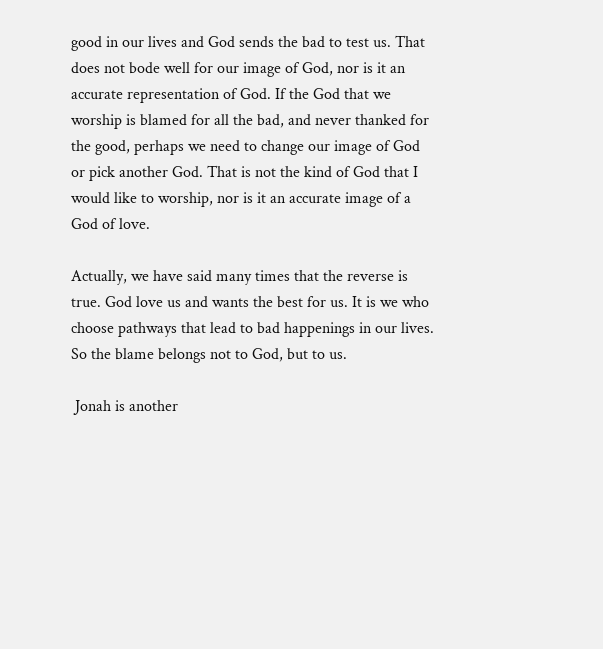good in our lives and God sends the bad to test us. That does not bode well for our image of God, nor is it an accurate representation of God. If the God that we worship is blamed for all the bad, and never thanked for the good, perhaps we need to change our image of God or pick another God. That is not the kind of God that I would like to worship, nor is it an accurate image of a God of love.

Actually, we have said many times that the reverse is true. God love us and wants the best for us. It is we who choose pathways that lead to bad happenings in our lives. So the blame belongs not to God, but to us.

 Jonah is another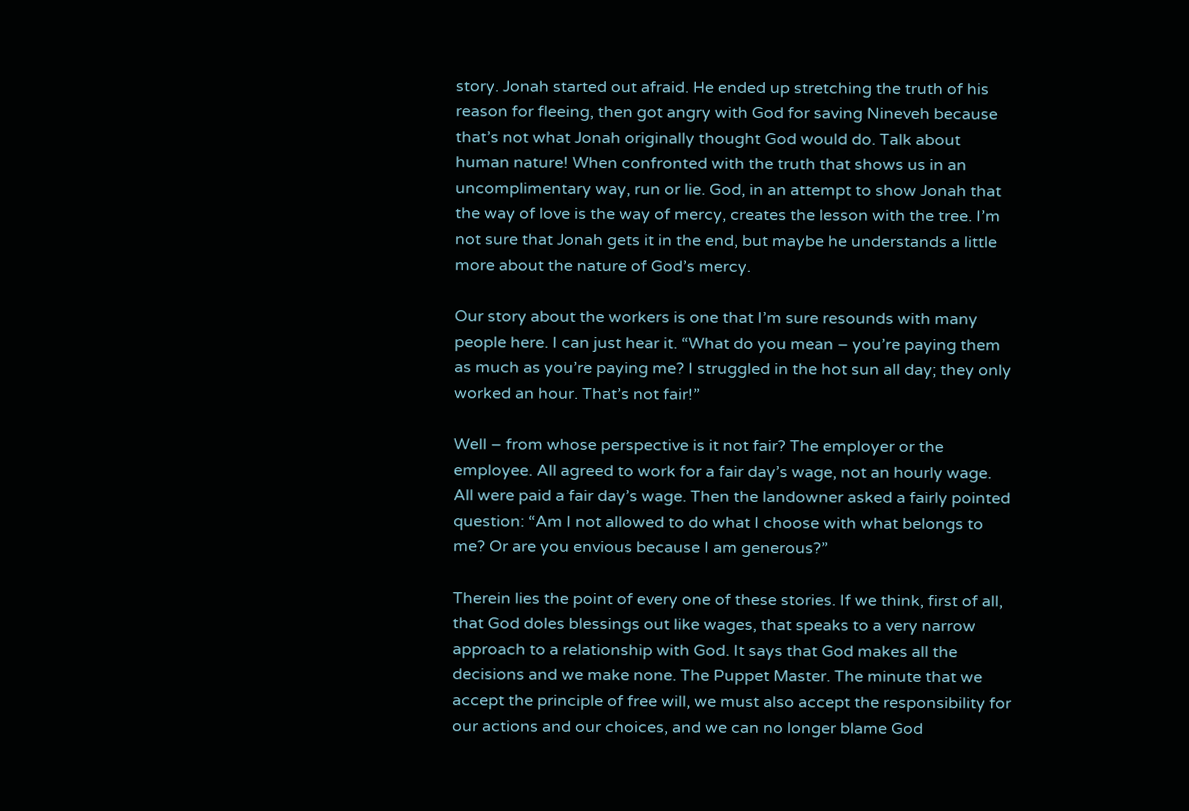story. Jonah started out afraid. He ended up stretching the truth of his reason for fleeing, then got angry with God for saving Nineveh because that’s not what Jonah originally thought God would do. Talk about human nature! When confronted with the truth that shows us in an uncomplimentary way, run or lie. God, in an attempt to show Jonah that the way of love is the way of mercy, creates the lesson with the tree. I’m not sure that Jonah gets it in the end, but maybe he understands a little more about the nature of God’s mercy.

Our story about the workers is one that I’m sure resounds with many people here. I can just hear it. “What do you mean – you’re paying them as much as you’re paying me? I struggled in the hot sun all day; they only worked an hour. That’s not fair!”

Well – from whose perspective is it not fair? The employer or the employee. All agreed to work for a fair day’s wage, not an hourly wage. All were paid a fair day’s wage. Then the landowner asked a fairly pointed question: “Am I not allowed to do what I choose with what belongs to me? Or are you envious because I am generous?”

Therein lies the point of every one of these stories. If we think, first of all, that God doles blessings out like wages, that speaks to a very narrow approach to a relationship with God. It says that God makes all the decisions and we make none. The Puppet Master. The minute that we accept the principle of free will, we must also accept the responsibility for our actions and our choices, and we can no longer blame God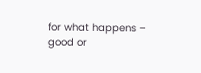for what happens – good or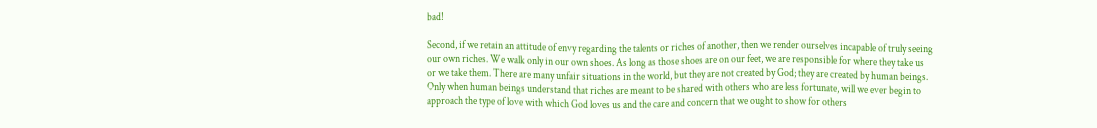bad!

Second, if we retain an attitude of envy regarding the talents or riches of another, then we render ourselves incapable of truly seeing our own riches. We walk only in our own shoes. As long as those shoes are on our feet, we are responsible for where they take us or we take them. There are many unfair situations in the world, but they are not created by God; they are created by human beings. Only when human beings understand that riches are meant to be shared with others who are less fortunate, will we ever begin to approach the type of love with which God loves us and the care and concern that we ought to show for others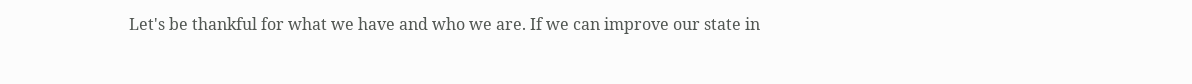Let's be thankful for what we have and who we are. If we can improve our state in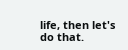life, then let's do that.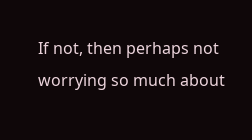If not, then perhaps not worrying so much about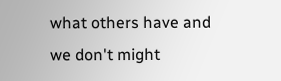what others have and we don't might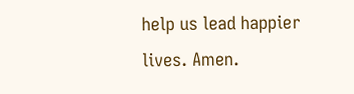help us lead happier lives. Amen.